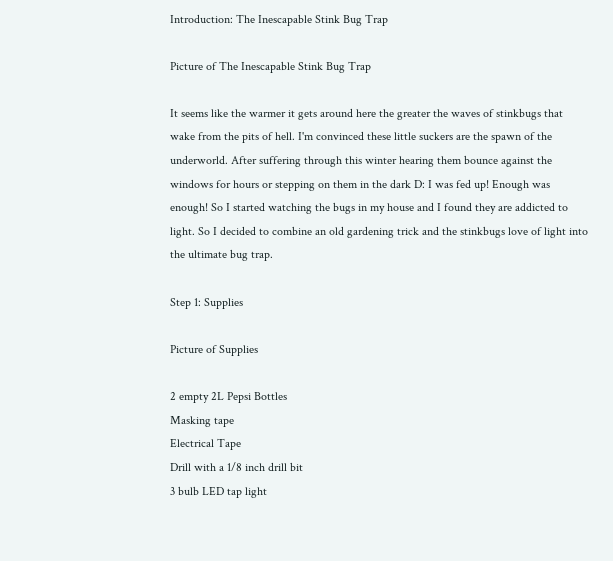Introduction: The Inescapable Stink Bug Trap

Picture of The Inescapable Stink Bug Trap

It seems like the warmer it gets around here the greater the waves of stinkbugs that wake from the pits of hell. I'm convinced these little suckers are the spawn of the underworld. After suffering through this winter hearing them bounce against the windows for hours or stepping on them in the dark D: I was fed up! Enough was enough! So I started watching the bugs in my house and I found they are addicted to light. So I decided to combine an old gardening trick and the stinkbugs love of light into the ultimate bug trap.

Step 1: Supplies

Picture of Supplies

2 empty 2L Pepsi Bottles
Masking tape
Electrical Tape
Drill with a 1/8 inch drill bit
3 bulb LED tap light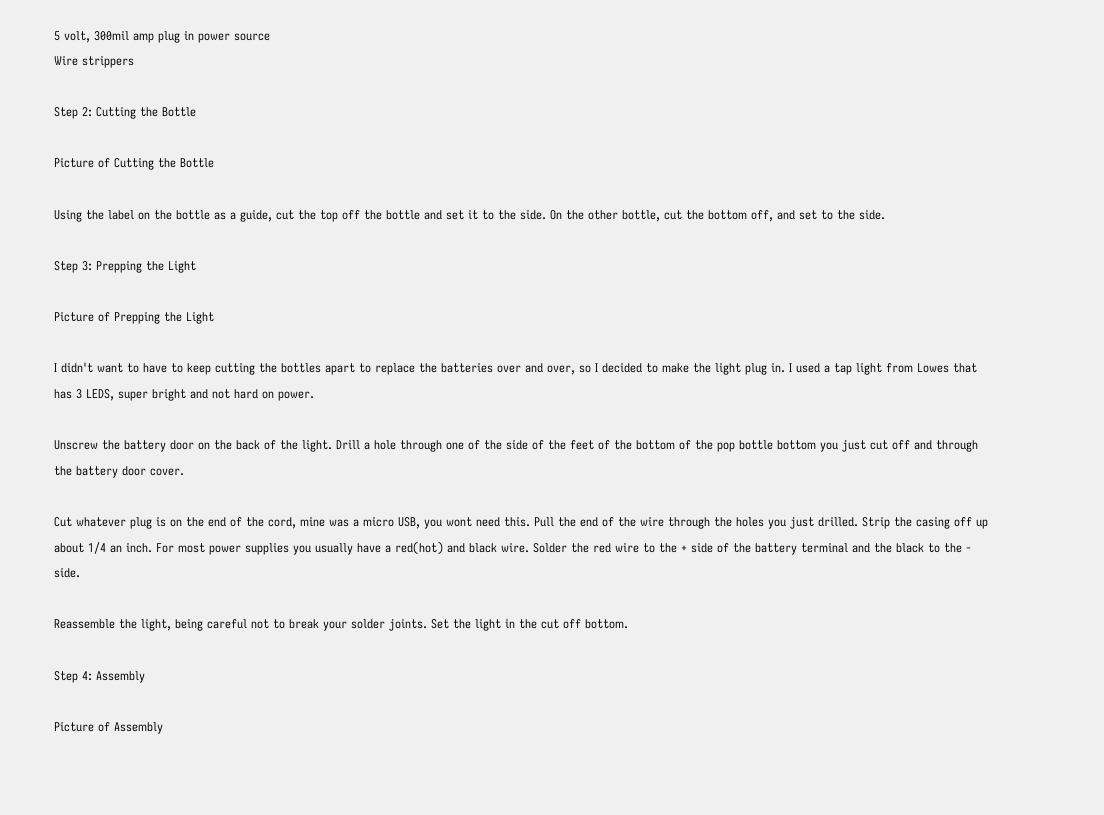5 volt, 300mil amp plug in power source
Wire strippers

Step 2: Cutting the Bottle

Picture of Cutting the Bottle

Using the label on the bottle as a guide, cut the top off the bottle and set it to the side. On the other bottle, cut the bottom off, and set to the side.

Step 3: Prepping the Light

Picture of Prepping the Light

I didn't want to have to keep cutting the bottles apart to replace the batteries over and over, so I decided to make the light plug in. I used a tap light from Lowes that has 3 LEDS, super bright and not hard on power.

Unscrew the battery door on the back of the light. Drill a hole through one of the side of the feet of the bottom of the pop bottle bottom you just cut off and through the battery door cover.

Cut whatever plug is on the end of the cord, mine was a micro USB, you wont need this. Pull the end of the wire through the holes you just drilled. Strip the casing off up about 1/4 an inch. For most power supplies you usually have a red(hot) and black wire. Solder the red wire to the + side of the battery terminal and the black to the - side.

Reassemble the light, being careful not to break your solder joints. Set the light in the cut off bottom.

Step 4: Assembly

Picture of Assembly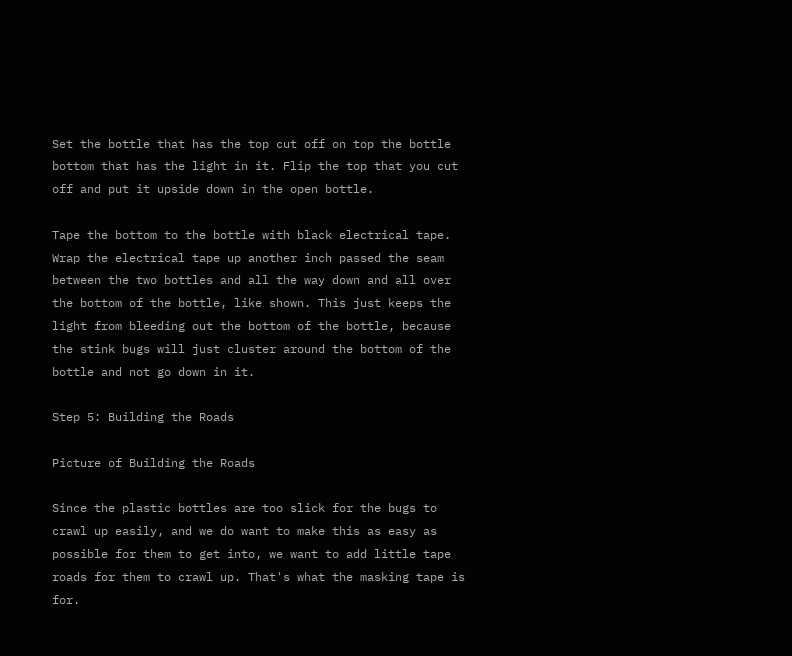Set the bottle that has the top cut off on top the bottle bottom that has the light in it. Flip the top that you cut off and put it upside down in the open bottle.

Tape the bottom to the bottle with black electrical tape. Wrap the electrical tape up another inch passed the seam between the two bottles and all the way down and all over the bottom of the bottle, like shown. This just keeps the light from bleeding out the bottom of the bottle, because the stink bugs will just cluster around the bottom of the bottle and not go down in it.

Step 5: Building the Roads

Picture of Building the Roads

Since the plastic bottles are too slick for the bugs to crawl up easily, and we do want to make this as easy as possible for them to get into, we want to add little tape roads for them to crawl up. That's what the masking tape is for.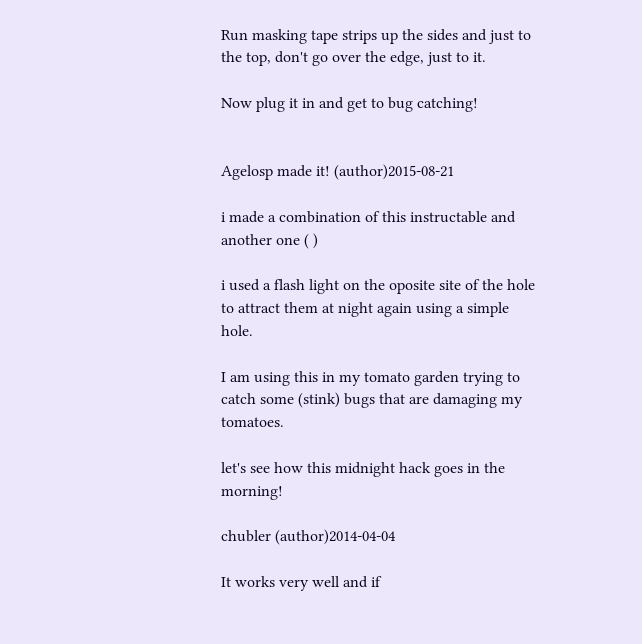Run masking tape strips up the sides and just to the top, don't go over the edge, just to it.

Now plug it in and get to bug catching!


Agelosp made it! (author)2015-08-21

i made a combination of this instructable and another one ( )

i used a flash light on the oposite site of the hole to attract them at night again using a simple hole.

I am using this in my tomato garden trying to catch some (stink) bugs that are damaging my tomatoes.

let's see how this midnight hack goes in the morning!

chubler (author)2014-04-04

It works very well and if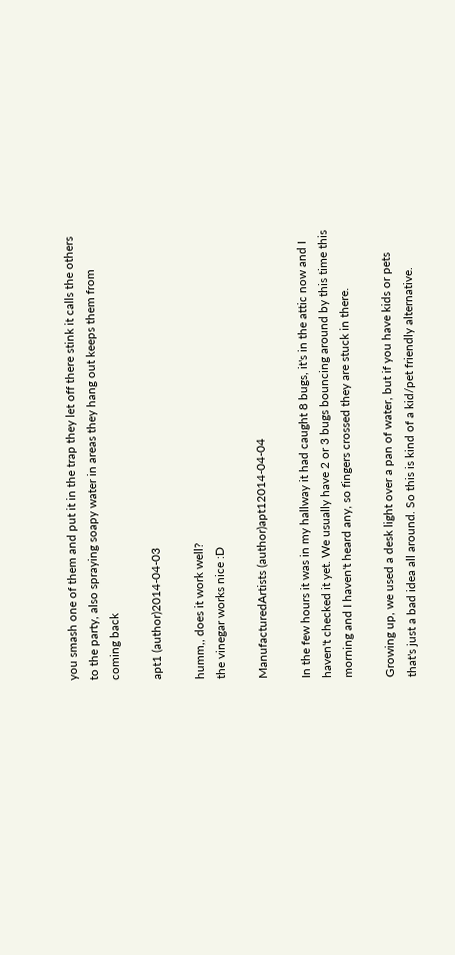you smash one of them and put it in the trap they let off there stink it calls the others to the party, also spraying soapy water in areas they hang out keeps them from coming back

apt1 (author)2014-04-03

humm,, does it work well?
the vinegar works nice :D

ManufacturedArtists (author)apt12014-04-04

In the few hours it was in my hallway it had caught 8 bugs, it's in the attic now and I haven't checked it yet. We usually have 2 or 3 bugs bouncing around by this time this morning and I haven't heard any, so fingers crossed they are stuck in there.

Growing up, we used a desk light over a pan of water, but if you have kids or pets that's just a bad idea all around. So this is kind of a kid/pet friendly alternative.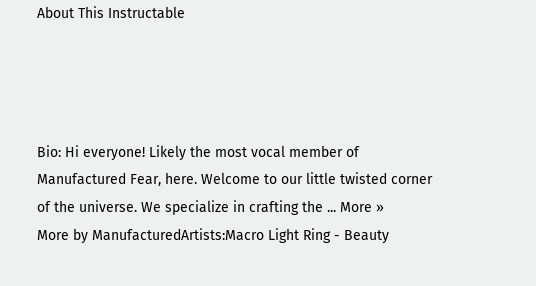About This Instructable




Bio: Hi everyone! Likely the most vocal member of Manufactured Fear, here. Welcome to our little twisted corner of the universe. We specialize in crafting the ... More »
More by ManufacturedArtists:Macro Light Ring - Beauty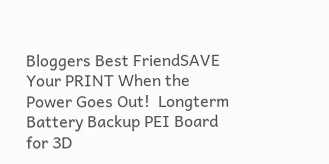Bloggers Best FriendSAVE Your PRINT When the Power Goes Out!  Longterm Battery Backup PEI Board for 3D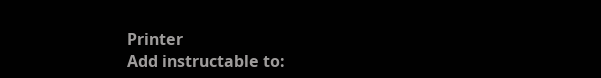Printer
Add instructable to: